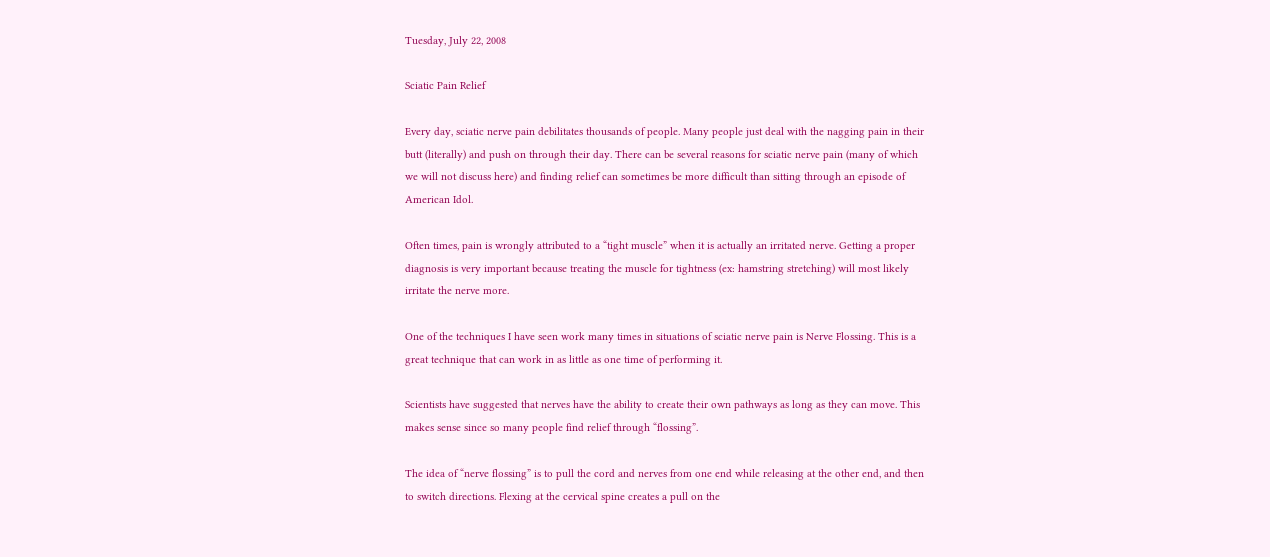Tuesday, July 22, 2008

Sciatic Pain Relief

Every day, sciatic nerve pain debilitates thousands of people. Many people just deal with the nagging pain in their butt (literally) and push on through their day. There can be several reasons for sciatic nerve pain (many of which we will not discuss here) and finding relief can sometimes be more difficult than sitting through an episode of American Idol.

Often times, pain is wrongly attributed to a “tight muscle” when it is actually an irritated nerve. Getting a proper diagnosis is very important because treating the muscle for tightness (ex: hamstring stretching) will most likely irritate the nerve more.

One of the techniques I have seen work many times in situations of sciatic nerve pain is Nerve Flossing. This is a great technique that can work in as little as one time of performing it.

Scientists have suggested that nerves have the ability to create their own pathways as long as they can move. This makes sense since so many people find relief through “flossing”.

The idea of “nerve flossing” is to pull the cord and nerves from one end while releasing at the other end, and then to switch directions. Flexing at the cervical spine creates a pull on the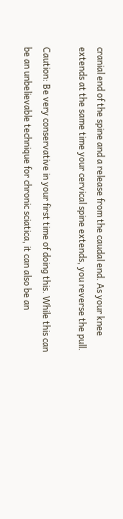cranial end of the spine and a release from the caudal end. As your knee extends at the same time your cervical spine extends, you reverse the pull.

Caution: Be very conservative in your first time of doing this. While this can be an unbelievable technique for chronic sciatica, it can also be an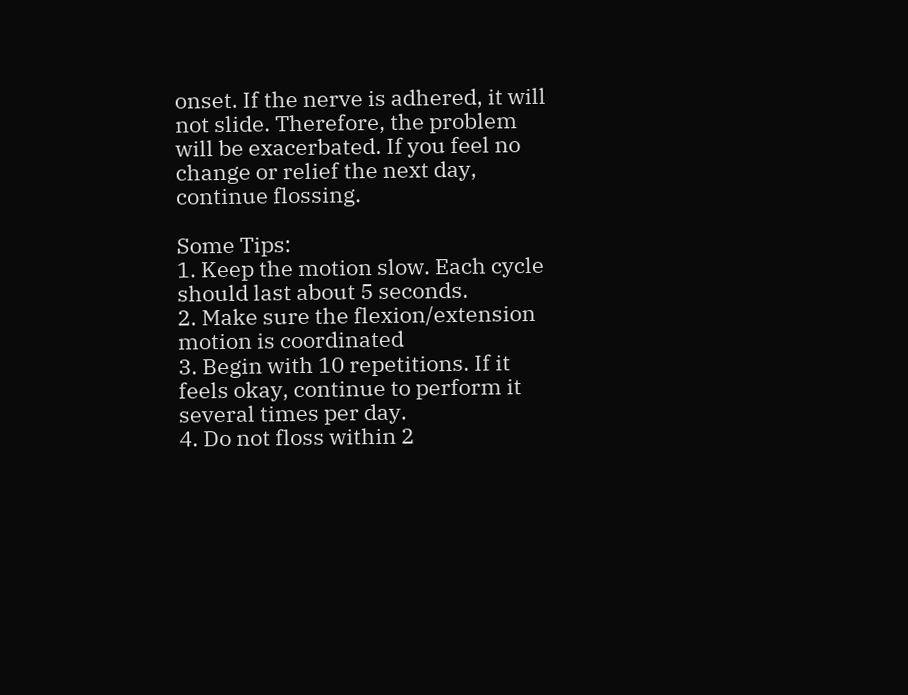onset. If the nerve is adhered, it will not slide. Therefore, the problem will be exacerbated. If you feel no change or relief the next day, continue flossing.

Some Tips:
1. Keep the motion slow. Each cycle should last about 5 seconds.
2. Make sure the flexion/extension motion is coordinated
3. Begin with 10 repetitions. If it feels okay, continue to perform it several times per day.
4. Do not floss within 2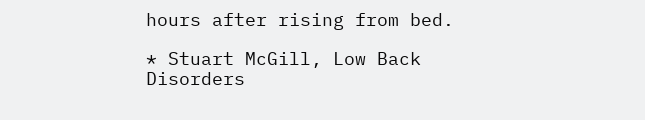hours after rising from bed.

* Stuart McGill, Low Back Disorders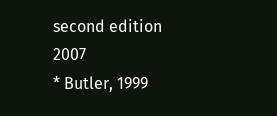second edition 2007
* Butler, 1999